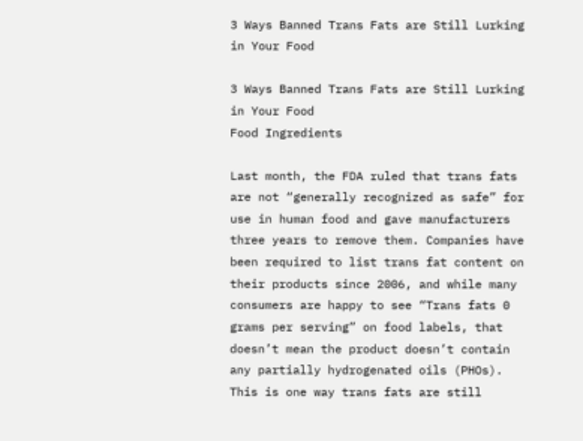3 Ways Banned Trans Fats are Still Lurking in Your Food

3 Ways Banned Trans Fats are Still Lurking in Your Food
Food Ingredients

Last month, the FDA ruled that trans fats are not “generally recognized as safe” for use in human food and gave manufacturers three years to remove them. Companies have been required to list trans fat content on their products since 2006, and while many consumers are happy to see “Trans fats 0 grams per serving” on food labels, that doesn’t mean the product doesn’t contain any partially hydrogenated oils (PHOs). This is one way trans fats are still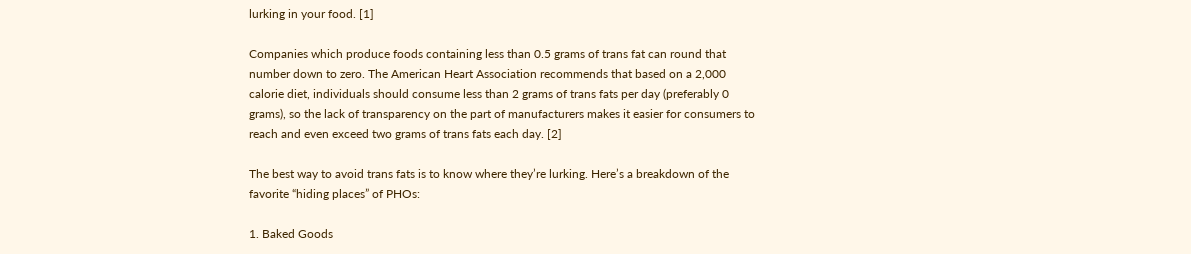lurking in your food. [1]

Companies which produce foods containing less than 0.5 grams of trans fat can round that number down to zero. The American Heart Association recommends that based on a 2,000 calorie diet, individuals should consume less than 2 grams of trans fats per day (preferably 0 grams), so the lack of transparency on the part of manufacturers makes it easier for consumers to reach and even exceed two grams of trans fats each day. [2]

The best way to avoid trans fats is to know where they’re lurking. Here’s a breakdown of the favorite “hiding places” of PHOs:

1. Baked Goods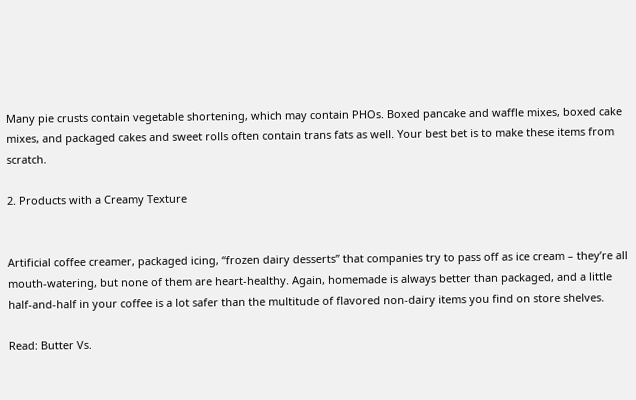Many pie crusts contain vegetable shortening, which may contain PHOs. Boxed pancake and waffle mixes, boxed cake mixes, and packaged cakes and sweet rolls often contain trans fats as well. Your best bet is to make these items from scratch.

2. Products with a Creamy Texture


Artificial coffee creamer, packaged icing, “frozen dairy desserts” that companies try to pass off as ice cream – they’re all mouth-watering, but none of them are heart-healthy. Again, homemade is always better than packaged, and a little half-and-half in your coffee is a lot safer than the multitude of flavored non-dairy items you find on store shelves.

Read: Butter Vs.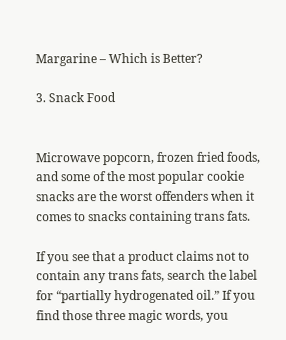Margarine – Which is Better?

3. Snack Food


Microwave popcorn, frozen fried foods, and some of the most popular cookie snacks are the worst offenders when it comes to snacks containing trans fats.

If you see that a product claims not to contain any trans fats, search the label for “partially hydrogenated oil.” If you find those three magic words, you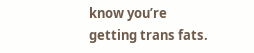know you’re getting trans fats.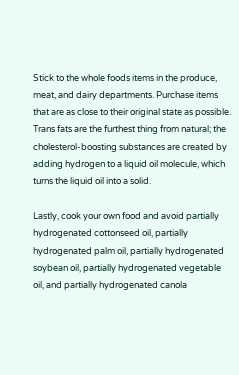Stick to the whole foods items in the produce, meat, and dairy departments. Purchase items that are as close to their original state as possible. Trans fats are the furthest thing from natural; the cholesterol-boosting substances are created by adding hydrogen to a liquid oil molecule, which turns the liquid oil into a solid.

Lastly, cook your own food and avoid partially hydrogenated cottonseed oil, partially hydrogenated palm oil, partially hydrogenated soybean oil, partially hydrogenated vegetable oil, and partially hydrogenated canola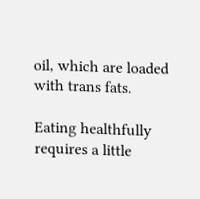oil, which are loaded with trans fats.

Eating healthfully requires a little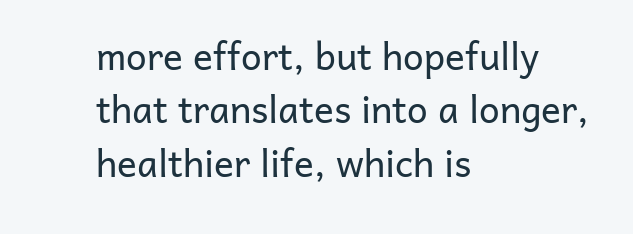more effort, but hopefully that translates into a longer, healthier life, which is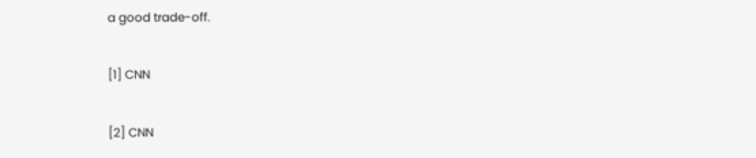a good trade-off.

[1] CNN

[2] CNN